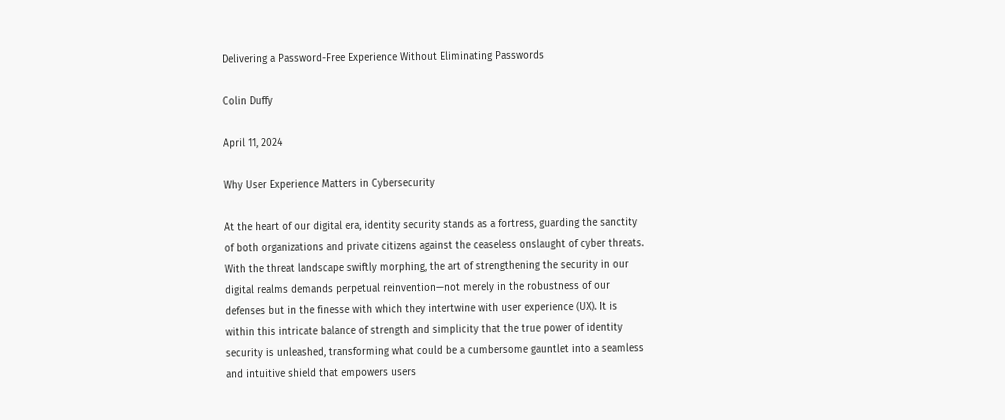Delivering a Password-Free Experience Without Eliminating Passwords

Colin Duffy

April 11, 2024

Why User Experience Matters in Cybersecurity

At the heart of our digital era, identity security stands as a fortress, guarding the sanctity of both organizations and private citizens against the ceaseless onslaught of cyber threats. With the threat landscape swiftly morphing, the art of strengthening the security in our digital realms demands perpetual reinvention—not merely in the robustness of our defenses but in the finesse with which they intertwine with user experience (UX). It is within this intricate balance of strength and simplicity that the true power of identity security is unleashed, transforming what could be a cumbersome gauntlet into a seamless and intuitive shield that empowers users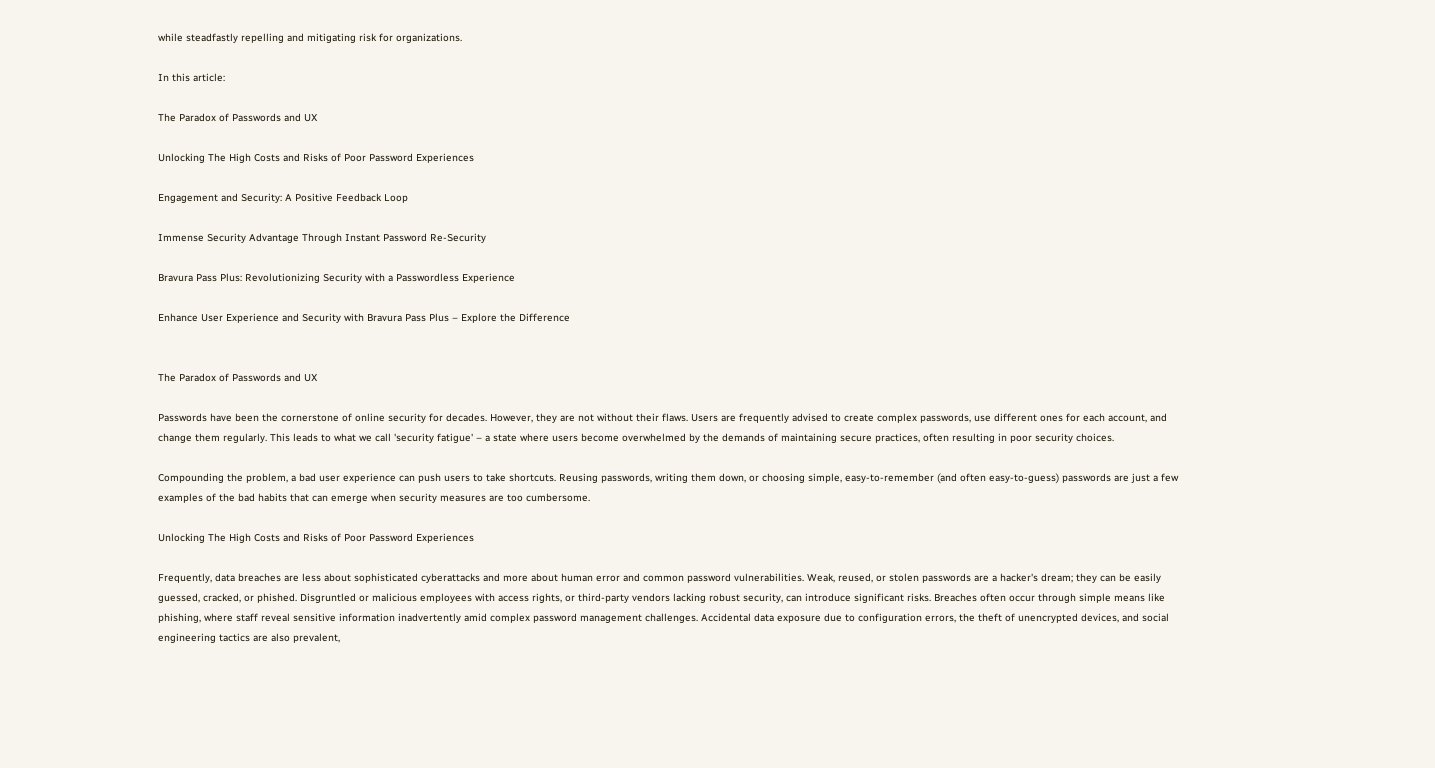while steadfastly repelling and mitigating risk for organizations.

In this article:

The Paradox of Passwords and UX

Unlocking The High Costs and Risks of Poor Password Experiences

Engagement and Security: A Positive Feedback Loop

Immense Security Advantage Through Instant Password Re-Security

Bravura Pass Plus: Revolutionizing Security with a Passwordless Experience

Enhance User Experience and Security with Bravura Pass Plus – Explore the Difference


The Paradox of Passwords and UX

Passwords have been the cornerstone of online security for decades. However, they are not without their flaws. Users are frequently advised to create complex passwords, use different ones for each account, and change them regularly. This leads to what we call 'security fatigue' – a state where users become overwhelmed by the demands of maintaining secure practices, often resulting in poor security choices.

Compounding the problem, a bad user experience can push users to take shortcuts. Reusing passwords, writing them down, or choosing simple, easy-to-remember (and often easy-to-guess) passwords are just a few examples of the bad habits that can emerge when security measures are too cumbersome.

Unlocking The High Costs and Risks of Poor Password Experiences

Frequently, data breaches are less about sophisticated cyberattacks and more about human error and common password vulnerabilities. Weak, reused, or stolen passwords are a hacker's dream; they can be easily guessed, cracked, or phished. Disgruntled or malicious employees with access rights, or third-party vendors lacking robust security, can introduce significant risks. Breaches often occur through simple means like phishing, where staff reveal sensitive information inadvertently amid complex password management challenges. Accidental data exposure due to configuration errors, the theft of unencrypted devices, and social engineering tactics are also prevalent,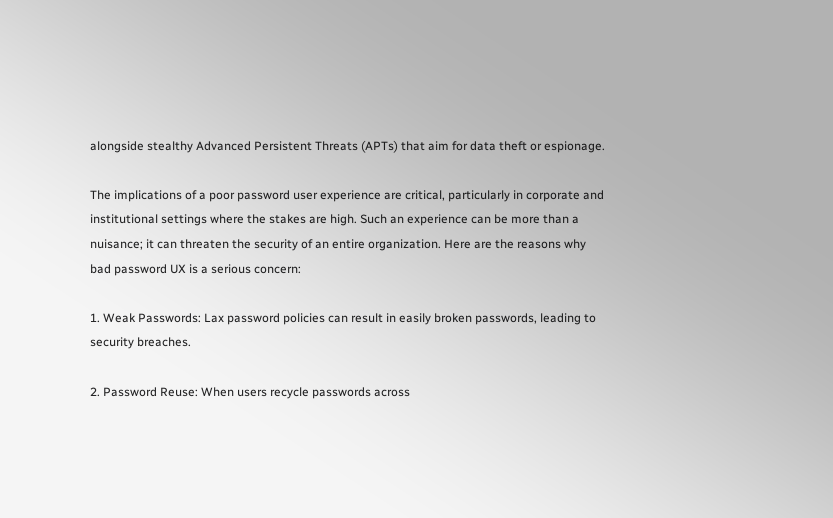alongside stealthy Advanced Persistent Threats (APTs) that aim for data theft or espionage.

The implications of a poor password user experience are critical, particularly in corporate and institutional settings where the stakes are high. Such an experience can be more than a nuisance; it can threaten the security of an entire organization. Here are the reasons why bad password UX is a serious concern:

1. Weak Passwords: Lax password policies can result in easily broken passwords, leading to security breaches.

2. Password Reuse: When users recycle passwords across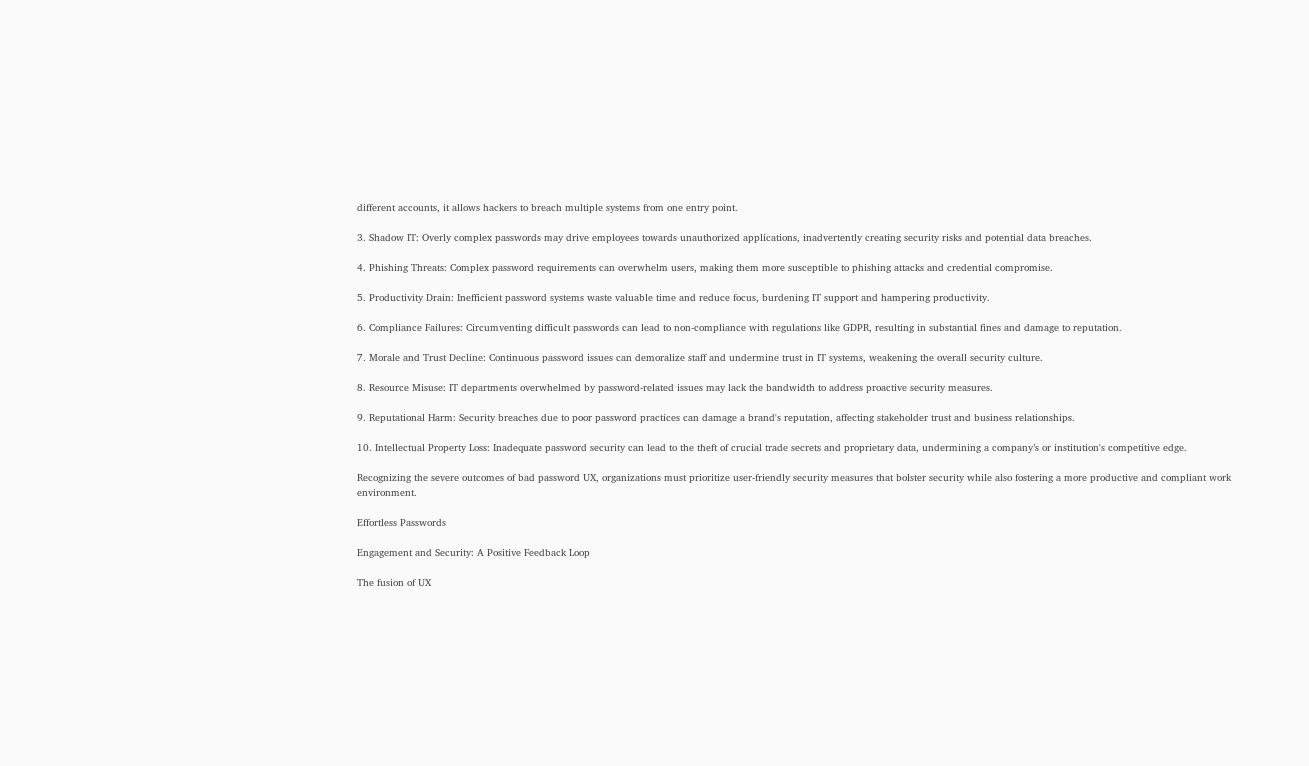different accounts, it allows hackers to breach multiple systems from one entry point.

3. Shadow IT: Overly complex passwords may drive employees towards unauthorized applications, inadvertently creating security risks and potential data breaches.

4. Phishing Threats: Complex password requirements can overwhelm users, making them more susceptible to phishing attacks and credential compromise.

5. Productivity Drain: Inefficient password systems waste valuable time and reduce focus, burdening IT support and hampering productivity.

6. Compliance Failures: Circumventing difficult passwords can lead to non-compliance with regulations like GDPR, resulting in substantial fines and damage to reputation.

7. Morale and Trust Decline: Continuous password issues can demoralize staff and undermine trust in IT systems, weakening the overall security culture.

8. Resource Misuse: IT departments overwhelmed by password-related issues may lack the bandwidth to address proactive security measures.

9. Reputational Harm: Security breaches due to poor password practices can damage a brand's reputation, affecting stakeholder trust and business relationships.

10. Intellectual Property Loss: Inadequate password security can lead to the theft of crucial trade secrets and proprietary data, undermining a company’s or institution's competitive edge.

Recognizing the severe outcomes of bad password UX, organizations must prioritize user-friendly security measures that bolster security while also fostering a more productive and compliant work environment.

Effortless Passwords

Engagement and Security: A Positive Feedback Loop

The fusion of UX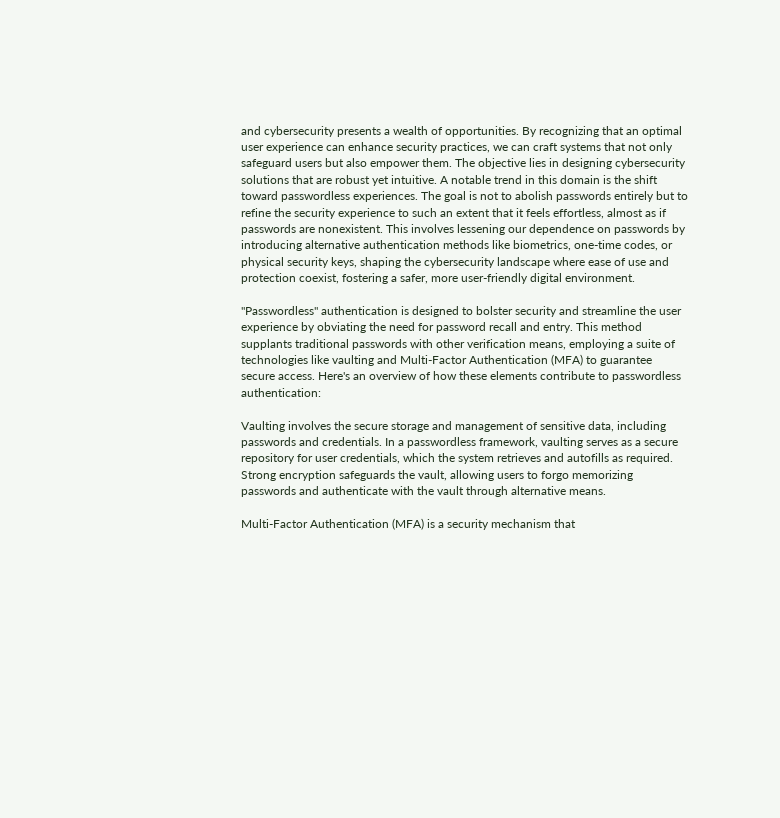and cybersecurity presents a wealth of opportunities. By recognizing that an optimal user experience can enhance security practices, we can craft systems that not only safeguard users but also empower them. The objective lies in designing cybersecurity solutions that are robust yet intuitive. A notable trend in this domain is the shift toward passwordless experiences. The goal is not to abolish passwords entirely but to refine the security experience to such an extent that it feels effortless, almost as if passwords are nonexistent. This involves lessening our dependence on passwords by introducing alternative authentication methods like biometrics, one-time codes, or physical security keys, shaping the cybersecurity landscape where ease of use and protection coexist, fostering a safer, more user-friendly digital environment.

"Passwordless" authentication is designed to bolster security and streamline the user experience by obviating the need for password recall and entry. This method supplants traditional passwords with other verification means, employing a suite of technologies like vaulting and Multi-Factor Authentication (MFA) to guarantee secure access. Here's an overview of how these elements contribute to passwordless authentication:

Vaulting involves the secure storage and management of sensitive data, including passwords and credentials. In a passwordless framework, vaulting serves as a secure repository for user credentials, which the system retrieves and autofills as required. Strong encryption safeguards the vault, allowing users to forgo memorizing passwords and authenticate with the vault through alternative means.

Multi-Factor Authentication (MFA) is a security mechanism that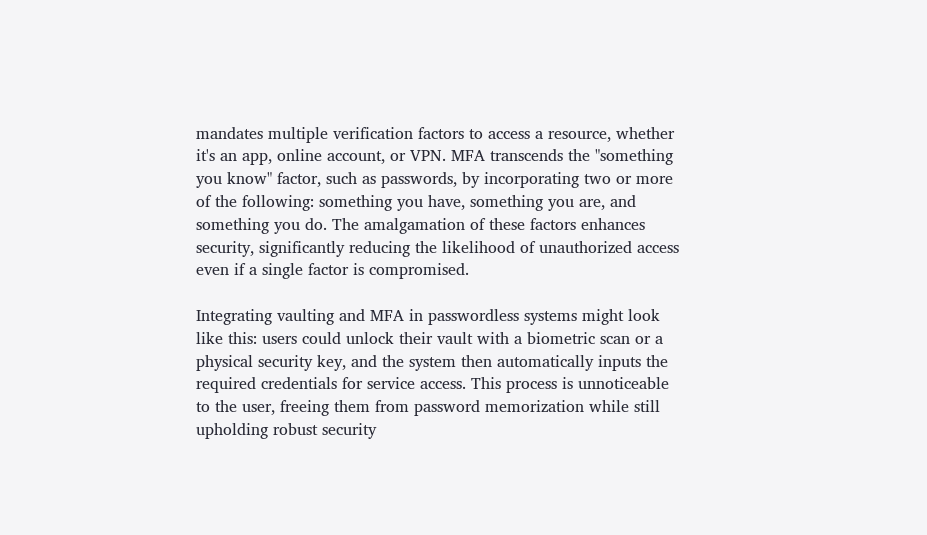mandates multiple verification factors to access a resource, whether it's an app, online account, or VPN. MFA transcends the "something you know" factor, such as passwords, by incorporating two or more of the following: something you have, something you are, and something you do. The amalgamation of these factors enhances security, significantly reducing the likelihood of unauthorized access even if a single factor is compromised.

Integrating vaulting and MFA in passwordless systems might look like this: users could unlock their vault with a biometric scan or a physical security key, and the system then automatically inputs the required credentials for service access. This process is unnoticeable to the user, freeing them from password memorization while still upholding robust security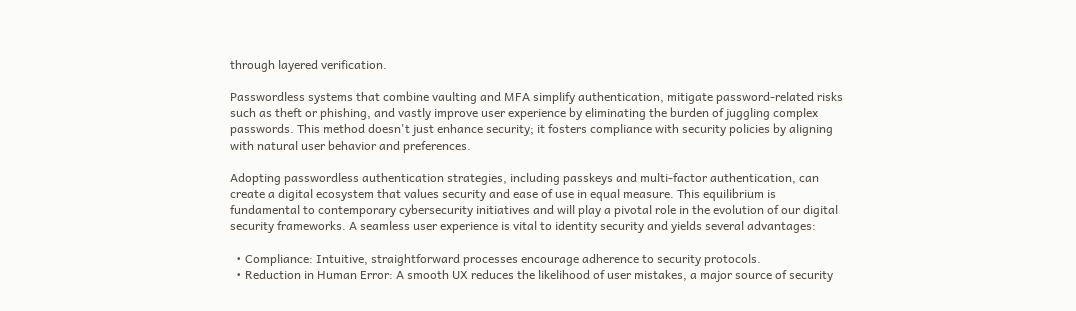through layered verification.

Passwordless systems that combine vaulting and MFA simplify authentication, mitigate password-related risks such as theft or phishing, and vastly improve user experience by eliminating the burden of juggling complex passwords. This method doesn't just enhance security; it fosters compliance with security policies by aligning with natural user behavior and preferences.

Adopting passwordless authentication strategies, including passkeys and multi-factor authentication, can create a digital ecosystem that values security and ease of use in equal measure. This equilibrium is fundamental to contemporary cybersecurity initiatives and will play a pivotal role in the evolution of our digital security frameworks. A seamless user experience is vital to identity security and yields several advantages:

  • Compliance: Intuitive, straightforward processes encourage adherence to security protocols.
  • Reduction in Human Error: A smooth UX reduces the likelihood of user mistakes, a major source of security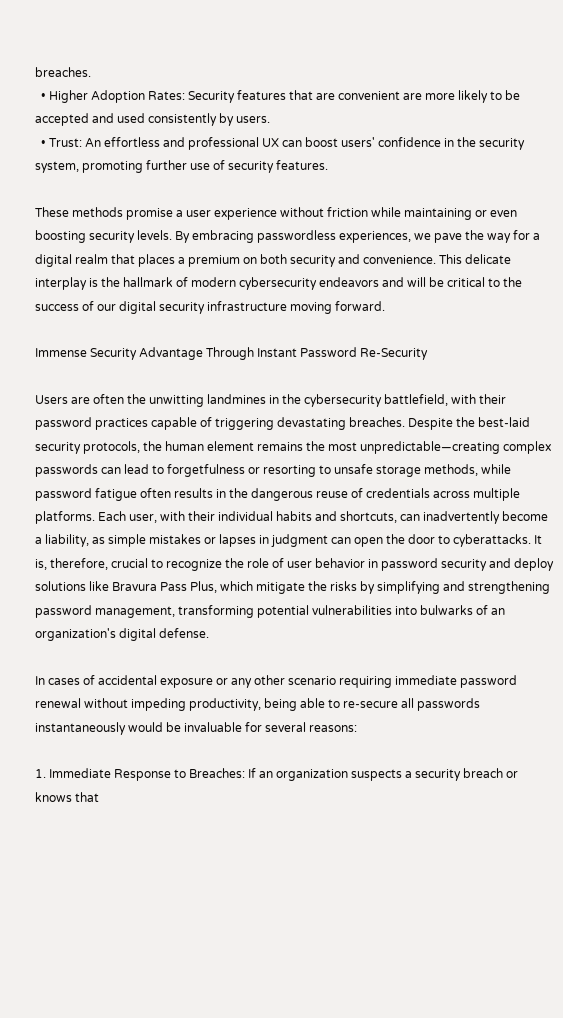breaches.
  • Higher Adoption Rates: Security features that are convenient are more likely to be accepted and used consistently by users.
  • Trust: An effortless and professional UX can boost users' confidence in the security system, promoting further use of security features.

These methods promise a user experience without friction while maintaining or even boosting security levels. By embracing passwordless experiences, we pave the way for a digital realm that places a premium on both security and convenience. This delicate interplay is the hallmark of modern cybersecurity endeavors and will be critical to the success of our digital security infrastructure moving forward.

Immense Security Advantage Through Instant Password Re-Security

Users are often the unwitting landmines in the cybersecurity battlefield, with their password practices capable of triggering devastating breaches. Despite the best-laid security protocols, the human element remains the most unpredictable—creating complex passwords can lead to forgetfulness or resorting to unsafe storage methods, while password fatigue often results in the dangerous reuse of credentials across multiple platforms. Each user, with their individual habits and shortcuts, can inadvertently become a liability, as simple mistakes or lapses in judgment can open the door to cyberattacks. It is, therefore, crucial to recognize the role of user behavior in password security and deploy solutions like Bravura Pass Plus, which mitigate the risks by simplifying and strengthening password management, transforming potential vulnerabilities into bulwarks of an organization's digital defense.

In cases of accidental exposure or any other scenario requiring immediate password renewal without impeding productivity, being able to re-secure all passwords instantaneously would be invaluable for several reasons:

1. Immediate Response to Breaches: If an organization suspects a security breach or knows that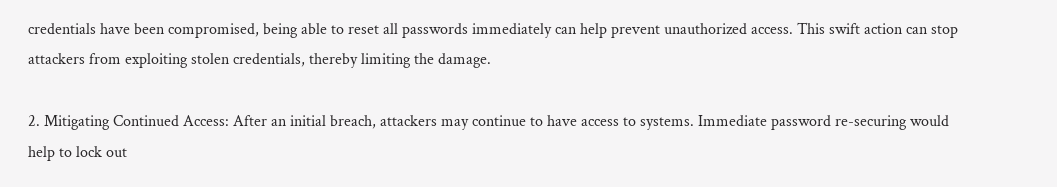credentials have been compromised, being able to reset all passwords immediately can help prevent unauthorized access. This swift action can stop attackers from exploiting stolen credentials, thereby limiting the damage.

2. Mitigating Continued Access: After an initial breach, attackers may continue to have access to systems. Immediate password re-securing would help to lock out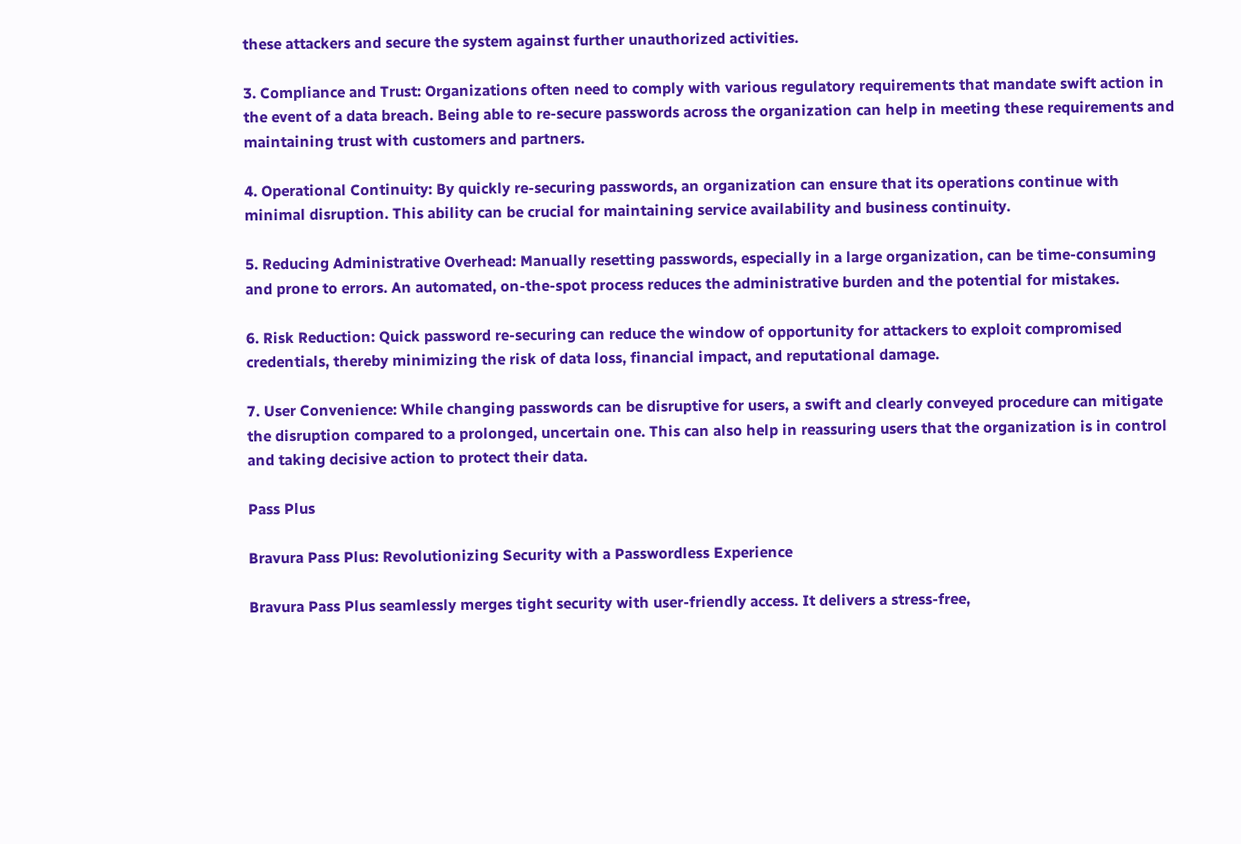these attackers and secure the system against further unauthorized activities.

3. Compliance and Trust: Organizations often need to comply with various regulatory requirements that mandate swift action in the event of a data breach. Being able to re-secure passwords across the organization can help in meeting these requirements and maintaining trust with customers and partners.

4. Operational Continuity: By quickly re-securing passwords, an organization can ensure that its operations continue with minimal disruption. This ability can be crucial for maintaining service availability and business continuity.

5. Reducing Administrative Overhead: Manually resetting passwords, especially in a large organization, can be time-consuming and prone to errors. An automated, on-the-spot process reduces the administrative burden and the potential for mistakes.

6. Risk Reduction: Quick password re-securing can reduce the window of opportunity for attackers to exploit compromised credentials, thereby minimizing the risk of data loss, financial impact, and reputational damage.

7. User Convenience: While changing passwords can be disruptive for users, a swift and clearly conveyed procedure can mitigate the disruption compared to a prolonged, uncertain one. This can also help in reassuring users that the organization is in control and taking decisive action to protect their data.

Pass Plus

Bravura Pass Plus: Revolutionizing Security with a Passwordless Experience

Bravura Pass Plus seamlessly merges tight security with user-friendly access. It delivers a stress-free,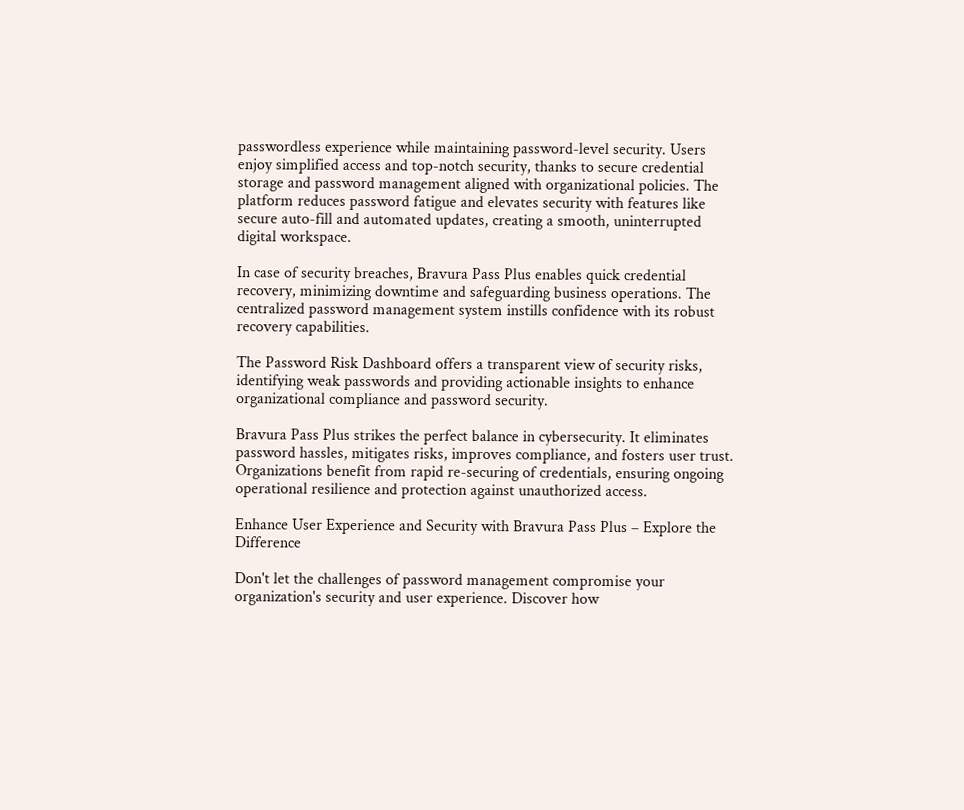passwordless experience while maintaining password-level security. Users enjoy simplified access and top-notch security, thanks to secure credential storage and password management aligned with organizational policies. The platform reduces password fatigue and elevates security with features like secure auto-fill and automated updates, creating a smooth, uninterrupted digital workspace.

In case of security breaches, Bravura Pass Plus enables quick credential recovery, minimizing downtime and safeguarding business operations. The centralized password management system instills confidence with its robust recovery capabilities.

The Password Risk Dashboard offers a transparent view of security risks, identifying weak passwords and providing actionable insights to enhance organizational compliance and password security.

Bravura Pass Plus strikes the perfect balance in cybersecurity. It eliminates password hassles, mitigates risks, improves compliance, and fosters user trust. Organizations benefit from rapid re-securing of credentials, ensuring ongoing operational resilience and protection against unauthorized access.

Enhance User Experience and Security with Bravura Pass Plus – Explore the Difference

Don't let the challenges of password management compromise your organization's security and user experience. Discover how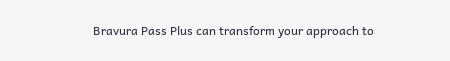Bravura Pass Plus can transform your approach to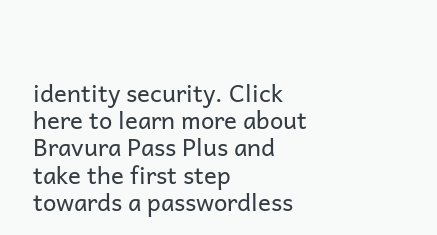identity security. Click here to learn more about Bravura Pass Plus and take the first step towards a passwordless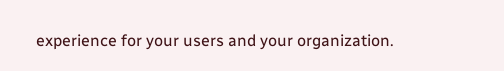experience for your users and your organization.